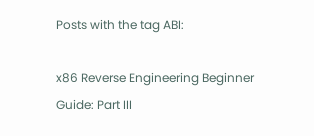Posts with the tag ABI:

x86 Reverse Engineering Beginner Guide: Part III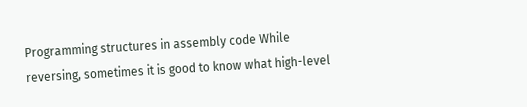Programming structures in assembly code While reversing, sometimes it is good to know what high-level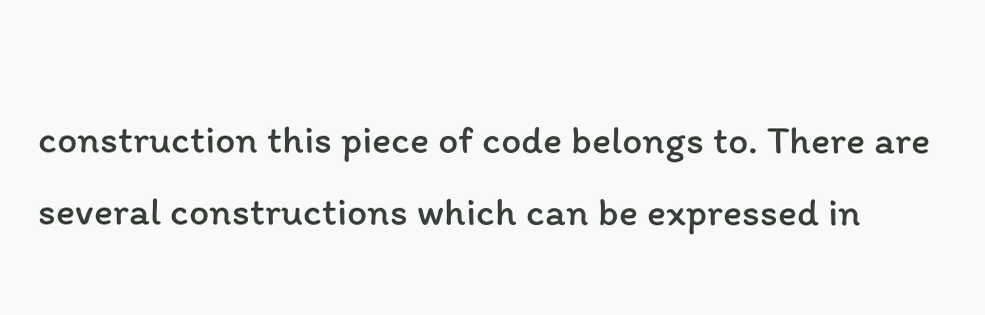construction this piece of code belongs to. There are several constructions which can be expressed in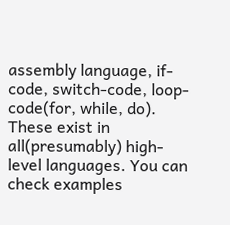assembly language, if-code, switch-code, loop-code(for, while, do). These exist in all(presumably) high-level languages. You can check examples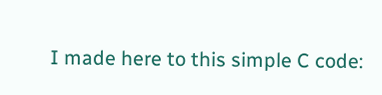I made here to this simple C code: